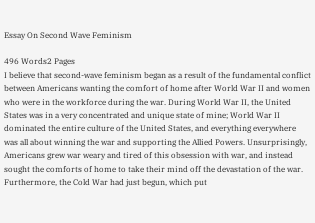Essay On Second Wave Feminism

496 Words2 Pages
I believe that second-wave feminism began as a result of the fundamental conflict between Americans wanting the comfort of home after World War II and women who were in the workforce during the war. During World War II, the United States was in a very concentrated and unique state of mine; World War II dominated the entire culture of the United States, and everything everywhere was all about winning the war and supporting the Allied Powers. Unsurprisingly, Americans grew war weary and tired of this obsession with war, and instead sought the comforts of home to take their mind off the devastation of the war. Furthermore, the Cold War had just begun, which put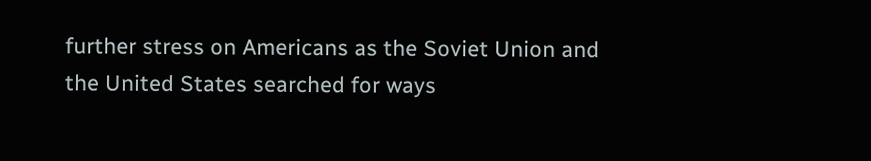further stress on Americans as the Soviet Union and the United States searched for ways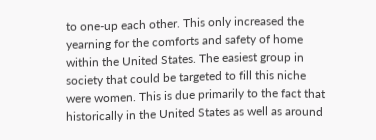to one-up each other. This only increased the yearning for the comforts and safety of home within the United States. The easiest group in society that could be targeted to fill this niche were women. This is due primarily to the fact that historically in the United States as well as around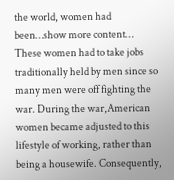the world, women had been…show more content…
These women had to take jobs traditionally held by men since so many men were off fighting the war. During the war,American women became adjusted to this lifestyle of working, rather than being a housewife. Consequently,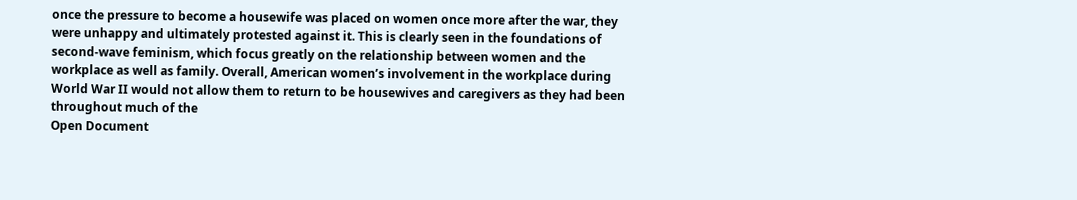once the pressure to become a housewife was placed on women once more after the war, they were unhappy and ultimately protested against it. This is clearly seen in the foundations of second-wave feminism, which focus greatly on the relationship between women and the workplace as well as family. Overall, American women’s involvement in the workplace during World War II would not allow them to return to be housewives and caregivers as they had been throughout much of the
Open Document